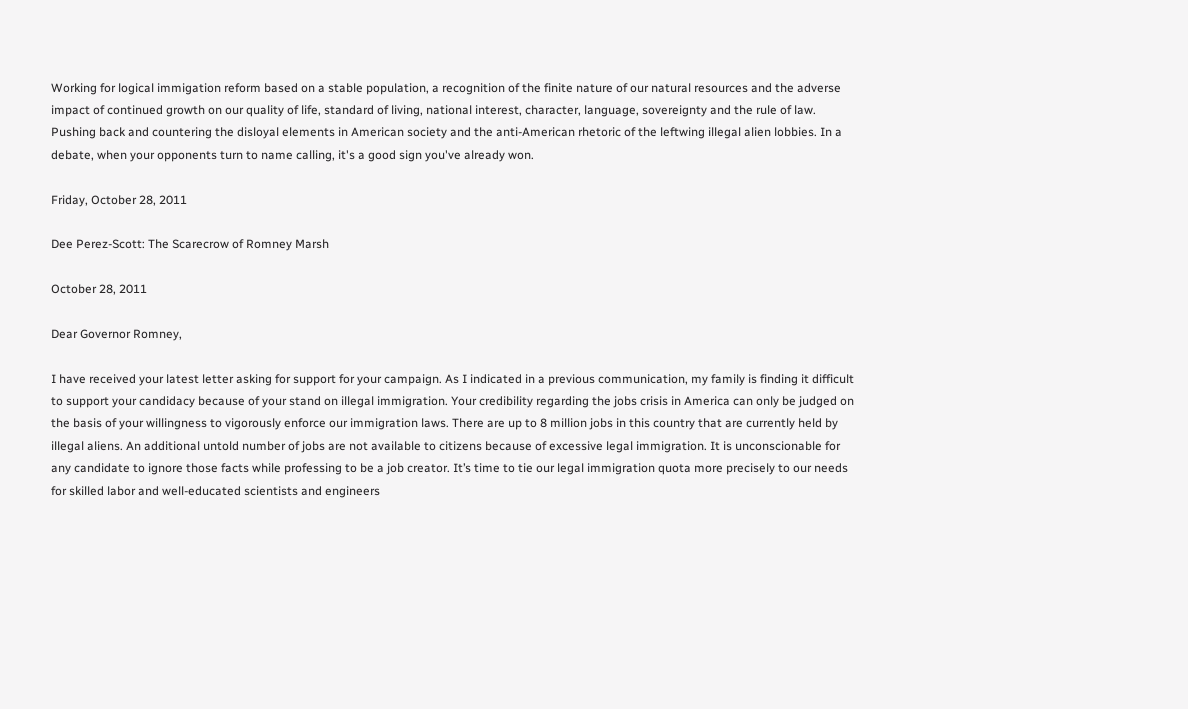Working for logical immigation reform based on a stable population, a recognition of the finite nature of our natural resources and the adverse impact of continued growth on our quality of life, standard of living, national interest, character, language, sovereignty and the rule of law. Pushing back and countering the disloyal elements in American society and the anti-American rhetoric of the leftwing illegal alien lobbies. In a debate, when your opponents turn to name calling, it's a good sign you've already won.

Friday, October 28, 2011

Dee Perez-Scott: The Scarecrow of Romney Marsh

October 28, 2011

Dear Governor Romney,

I have received your latest letter asking for support for your campaign. As I indicated in a previous communication, my family is finding it difficult to support your candidacy because of your stand on illegal immigration. Your credibility regarding the jobs crisis in America can only be judged on the basis of your willingness to vigorously enforce our immigration laws. There are up to 8 million jobs in this country that are currently held by illegal aliens. An additional untold number of jobs are not available to citizens because of excessive legal immigration. It is unconscionable for any candidate to ignore those facts while professing to be a job creator. It’s time to tie our legal immigration quota more precisely to our needs for skilled labor and well-educated scientists and engineers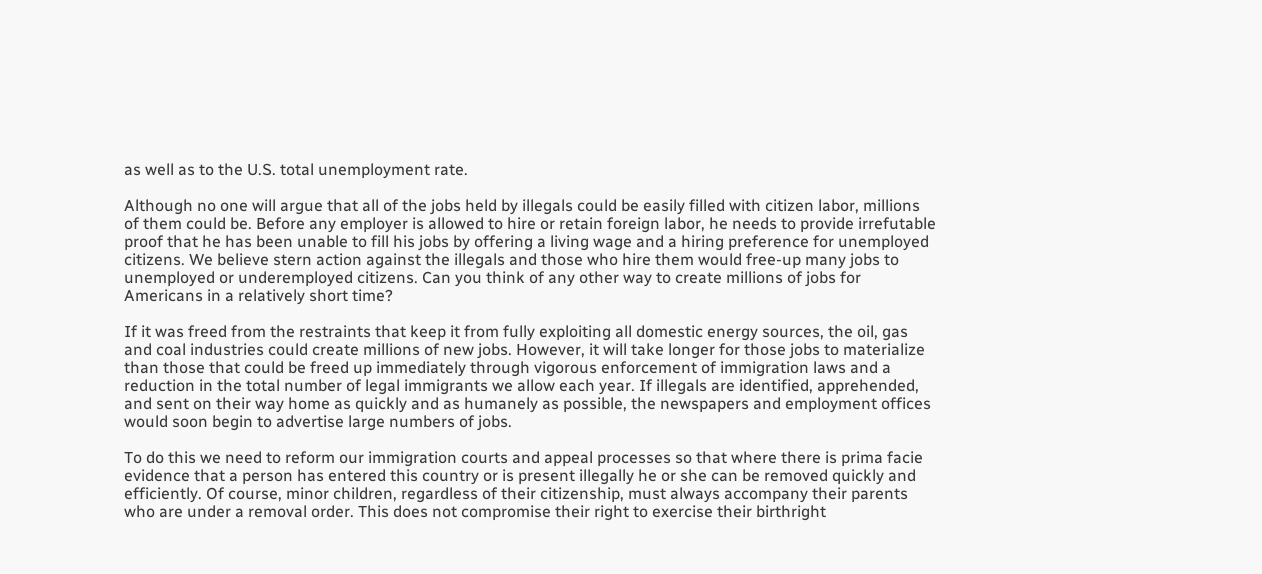as well as to the U.S. total unemployment rate.

Although no one will argue that all of the jobs held by illegals could be easily filled with citizen labor, millions of them could be. Before any employer is allowed to hire or retain foreign labor, he needs to provide irrefutable proof that he has been unable to fill his jobs by offering a living wage and a hiring preference for unemployed citizens. We believe stern action against the illegals and those who hire them would free-up many jobs to unemployed or underemployed citizens. Can you think of any other way to create millions of jobs for Americans in a relatively short time?

If it was freed from the restraints that keep it from fully exploiting all domestic energy sources, the oil, gas and coal industries could create millions of new jobs. However, it will take longer for those jobs to materialize than those that could be freed up immediately through vigorous enforcement of immigration laws and a reduction in the total number of legal immigrants we allow each year. If illegals are identified, apprehended, and sent on their way home as quickly and as humanely as possible, the newspapers and employment offices would soon begin to advertise large numbers of jobs.

To do this we need to reform our immigration courts and appeal processes so that where there is prima facie evidence that a person has entered this country or is present illegally he or she can be removed quickly and efficiently. Of course, minor children, regardless of their citizenship, must always accompany their parents who are under a removal order. This does not compromise their right to exercise their birthright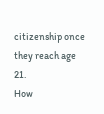citizenship once they reach age 21.
How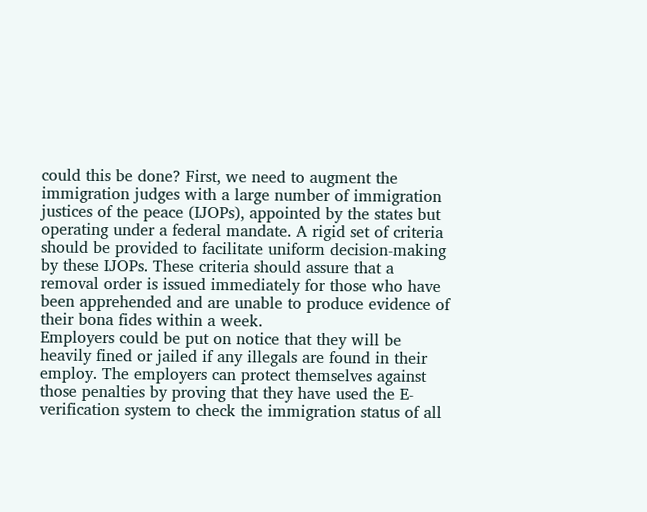could this be done? First, we need to augment the immigration judges with a large number of immigration justices of the peace (IJOPs), appointed by the states but operating under a federal mandate. A rigid set of criteria should be provided to facilitate uniform decision-making by these IJOPs. These criteria should assure that a removal order is issued immediately for those who have been apprehended and are unable to produce evidence of their bona fides within a week.
Employers could be put on notice that they will be heavily fined or jailed if any illegals are found in their employ. The employers can protect themselves against those penalties by proving that they have used the E-verification system to check the immigration status of all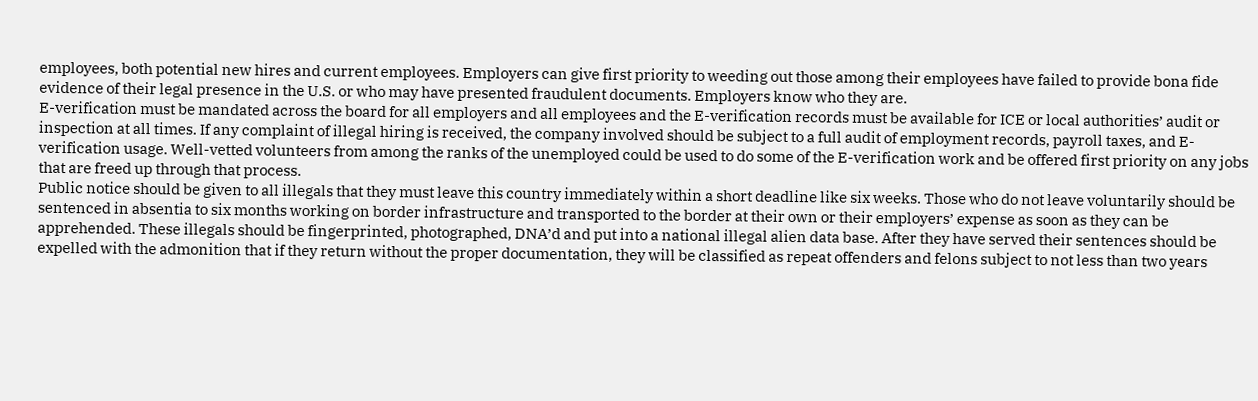employees, both potential new hires and current employees. Employers can give first priority to weeding out those among their employees have failed to provide bona fide evidence of their legal presence in the U.S. or who may have presented fraudulent documents. Employers know who they are.
E-verification must be mandated across the board for all employers and all employees and the E-verification records must be available for ICE or local authorities’ audit or inspection at all times. If any complaint of illegal hiring is received, the company involved should be subject to a full audit of employment records, payroll taxes, and E-verification usage. Well-vetted volunteers from among the ranks of the unemployed could be used to do some of the E-verification work and be offered first priority on any jobs that are freed up through that process.
Public notice should be given to all illegals that they must leave this country immediately within a short deadline like six weeks. Those who do not leave voluntarily should be sentenced in absentia to six months working on border infrastructure and transported to the border at their own or their employers’ expense as soon as they can be apprehended. These illegals should be fingerprinted, photographed, DNA’d and put into a national illegal alien data base. After they have served their sentences should be expelled with the admonition that if they return without the proper documentation, they will be classified as repeat offenders and felons subject to not less than two years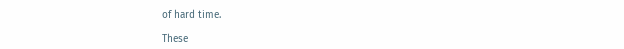of hard time.

These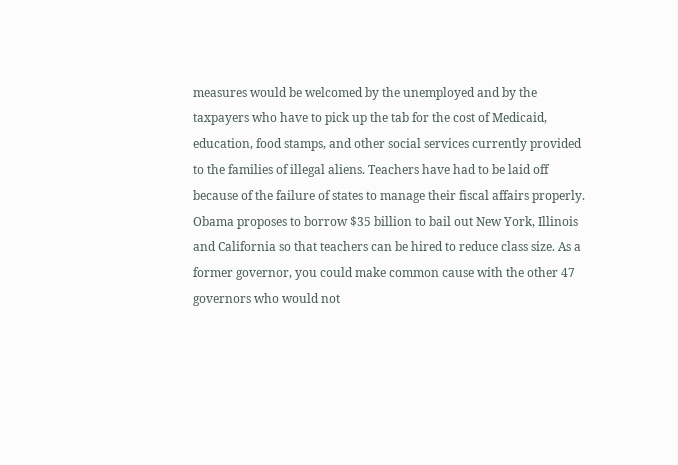measures would be welcomed by the unemployed and by the taxpayers who have to pick up the tab for the cost of Medicaid, education, food stamps, and other social services currently provided to the families of illegal aliens. Teachers have had to be laid off because of the failure of states to manage their fiscal affairs properly. Obama proposes to borrow $35 billion to bail out New York, Illinois and California so that teachers can be hired to reduce class size. As a former governor, you could make common cause with the other 47 governors who would not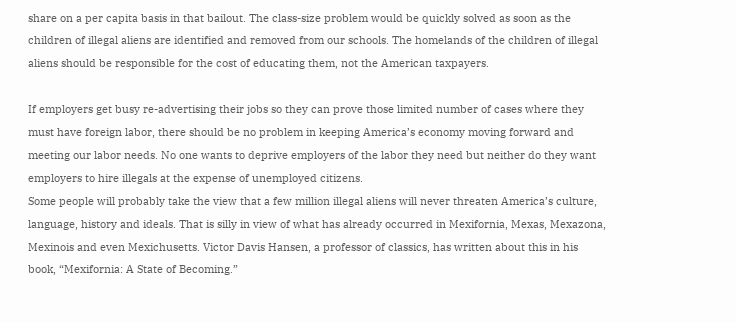share on a per capita basis in that bailout. The class-size problem would be quickly solved as soon as the children of illegal aliens are identified and removed from our schools. The homelands of the children of illegal aliens should be responsible for the cost of educating them, not the American taxpayers.

If employers get busy re-advertising their jobs so they can prove those limited number of cases where they must have foreign labor, there should be no problem in keeping America’s economy moving forward and meeting our labor needs. No one wants to deprive employers of the labor they need but neither do they want employers to hire illegals at the expense of unemployed citizens.
Some people will probably take the view that a few million illegal aliens will never threaten America’s culture, language, history and ideals. That is silly in view of what has already occurred in Mexifornia, Mexas, Mexazona, Mexinois and even Mexichusetts. Victor Davis Hansen, a professor of classics, has written about this in his book, “Mexifornia: A State of Becoming.”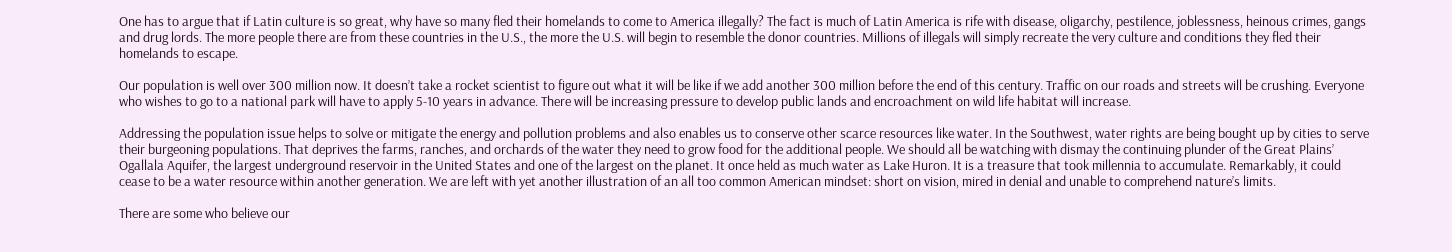One has to argue that if Latin culture is so great, why have so many fled their homelands to come to America illegally? The fact is much of Latin America is rife with disease, oligarchy, pestilence, joblessness, heinous crimes, gangs and drug lords. The more people there are from these countries in the U.S., the more the U.S. will begin to resemble the donor countries. Millions of illegals will simply recreate the very culture and conditions they fled their homelands to escape.

Our population is well over 300 million now. It doesn’t take a rocket scientist to figure out what it will be like if we add another 300 million before the end of this century. Traffic on our roads and streets will be crushing. Everyone who wishes to go to a national park will have to apply 5-10 years in advance. There will be increasing pressure to develop public lands and encroachment on wild life habitat will increase.

Addressing the population issue helps to solve or mitigate the energy and pollution problems and also enables us to conserve other scarce resources like water. In the Southwest, water rights are being bought up by cities to serve their burgeoning populations. That deprives the farms, ranches, and orchards of the water they need to grow food for the additional people. We should all be watching with dismay the continuing plunder of the Great Plains’ Ogallala Aquifer, the largest underground reservoir in the United States and one of the largest on the planet. It once held as much water as Lake Huron. It is a treasure that took millennia to accumulate. Remarkably, it could cease to be a water resource within another generation. We are left with yet another illustration of an all too common American mindset: short on vision, mired in denial and unable to comprehend nature’s limits.

There are some who believe our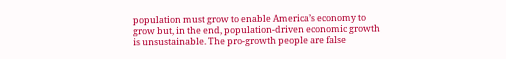population must grow to enable America’s economy to grow but, in the end, population-driven economic growth is unsustainable. The pro-growth people are false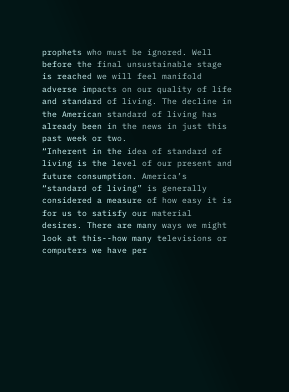prophets who must be ignored. Well before the final unsustainable stage is reached we will feel manifold adverse impacts on our quality of life and standard of living. The decline in the American standard of living has already been in the news in just this past week or two.
“Inherent in the idea of standard of living is the level of our present and future consumption. America’s “standard of living” is generally considered a measure of how easy it is for us to satisfy our material desires. There are many ways we might look at this--how many televisions or computers we have per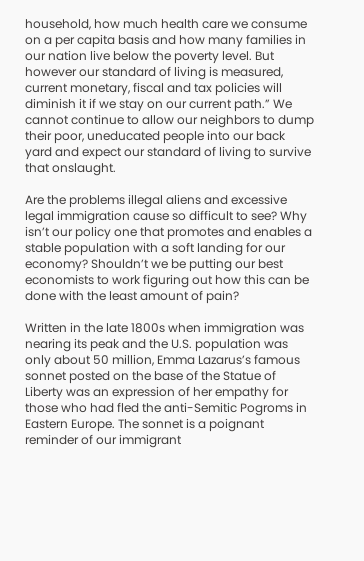household, how much health care we consume on a per capita basis and how many families in our nation live below the poverty level. But however our standard of living is measured, current monetary, fiscal and tax policies will diminish it if we stay on our current path.” We cannot continue to allow our neighbors to dump their poor, uneducated people into our back yard and expect our standard of living to survive that onslaught.

Are the problems illegal aliens and excessive legal immigration cause so difficult to see? Why isn’t our policy one that promotes and enables a stable population with a soft landing for our economy? Shouldn’t we be putting our best economists to work figuring out how this can be done with the least amount of pain?

Written in the late 1800s when immigration was nearing its peak and the U.S. population was only about 50 million, Emma Lazarus’s famous sonnet posted on the base of the Statue of Liberty was an expression of her empathy for those who had fled the anti-Semitic Pogroms in Eastern Europe. The sonnet is a poignant reminder of our immigrant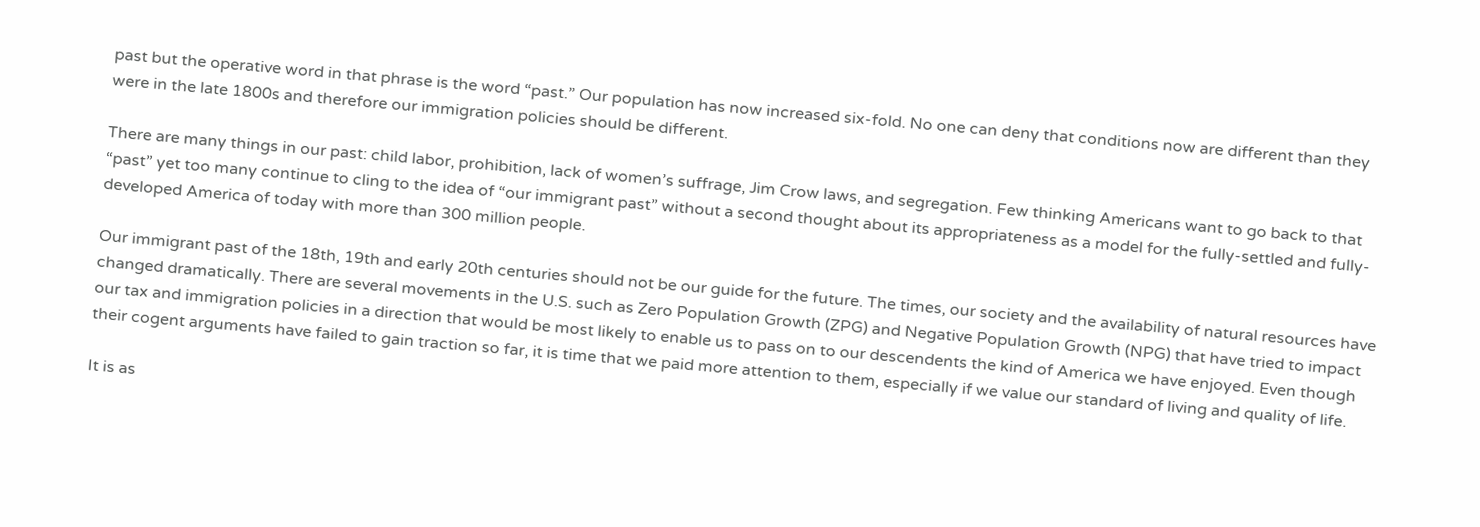past but the operative word in that phrase is the word “past.” Our population has now increased six-fold. No one can deny that conditions now are different than they were in the late 1800s and therefore our immigration policies should be different.

There are many things in our past: child labor, prohibition, lack of women’s suffrage, Jim Crow laws, and segregation. Few thinking Americans want to go back to that “past” yet too many continue to cling to the idea of “our immigrant past” without a second thought about its appropriateness as a model for the fully-settled and fully-developed America of today with more than 300 million people.

Our immigrant past of the 18th, 19th and early 20th centuries should not be our guide for the future. The times, our society and the availability of natural resources have changed dramatically. There are several movements in the U.S. such as Zero Population Growth (ZPG) and Negative Population Growth (NPG) that have tried to impact our tax and immigration policies in a direction that would be most likely to enable us to pass on to our descendents the kind of America we have enjoyed. Even though their cogent arguments have failed to gain traction so far, it is time that we paid more attention to them, especially if we value our standard of living and quality of life.

It is as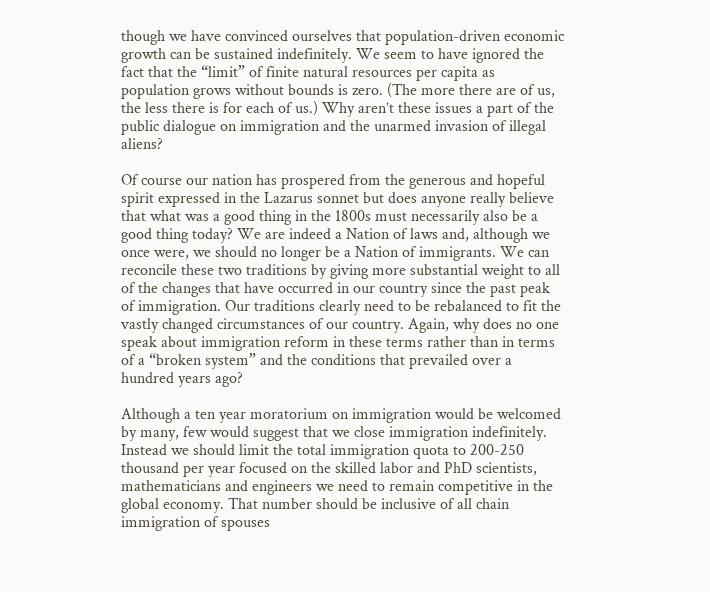though we have convinced ourselves that population-driven economic growth can be sustained indefinitely. We seem to have ignored the fact that the “limit” of finite natural resources per capita as population grows without bounds is zero. (The more there are of us, the less there is for each of us.) Why aren’t these issues a part of the public dialogue on immigration and the unarmed invasion of illegal aliens?

Of course our nation has prospered from the generous and hopeful spirit expressed in the Lazarus sonnet but does anyone really believe that what was a good thing in the 1800s must necessarily also be a good thing today? We are indeed a Nation of laws and, although we once were, we should no longer be a Nation of immigrants. We can reconcile these two traditions by giving more substantial weight to all of the changes that have occurred in our country since the past peak of immigration. Our traditions clearly need to be rebalanced to fit the vastly changed circumstances of our country. Again, why does no one speak about immigration reform in these terms rather than in terms of a “broken system” and the conditions that prevailed over a hundred years ago?

Although a ten year moratorium on immigration would be welcomed by many, few would suggest that we close immigration indefinitely. Instead we should limit the total immigration quota to 200-250 thousand per year focused on the skilled labor and PhD scientists, mathematicians and engineers we need to remain competitive in the global economy. That number should be inclusive of all chain immigration of spouses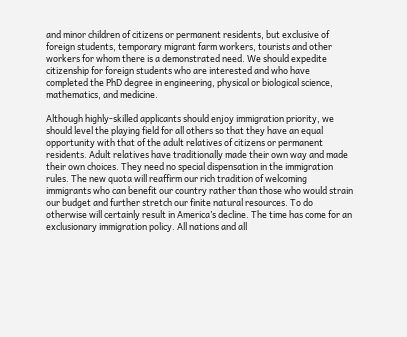and minor children of citizens or permanent residents, but exclusive of foreign students, temporary migrant farm workers, tourists and other workers for whom there is a demonstrated need. We should expedite citizenship for foreign students who are interested and who have completed the PhD degree in engineering, physical or biological science, mathematics, and medicine.

Although highly-skilled applicants should enjoy immigration priority, we should level the playing field for all others so that they have an equal opportunity with that of the adult relatives of citizens or permanent residents. Adult relatives have traditionally made their own way and made their own choices. They need no special dispensation in the immigration rules. The new quota will reaffirm our rich tradition of welcoming immigrants who can benefit our country rather than those who would strain our budget and further stretch our finite natural resources. To do otherwise will certainly result in America’s decline. The time has come for an exclusionary immigration policy. All nations and all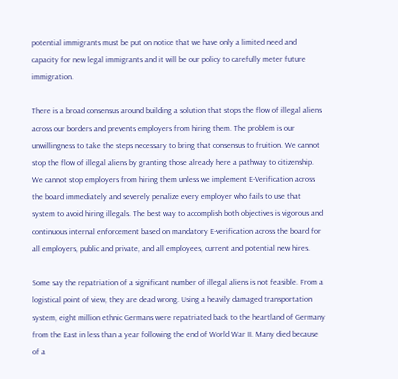potential immigrants must be put on notice that we have only a limited need and capacity for new legal immigrants and it will be our policy to carefully meter future immigration.

There is a broad consensus around building a solution that stops the flow of illegal aliens across our borders and prevents employers from hiring them. The problem is our unwillingness to take the steps necessary to bring that consensus to fruition. We cannot stop the flow of illegal aliens by granting those already here a pathway to citizenship. We cannot stop employers from hiring them unless we implement E-Verification across the board immediately and severely penalize every employer who fails to use that system to avoid hiring illegals. The best way to accomplish both objectives is vigorous and continuous internal enforcement based on mandatory E-verification across the board for all employers, public and private, and all employees, current and potential new hires.

Some say the repatriation of a significant number of illegal aliens is not feasible. From a logistical point of view, they are dead wrong. Using a heavily damaged transportation system, eight million ethnic Germans were repatriated back to the heartland of Germany from the East in less than a year following the end of World War II. Many died because of a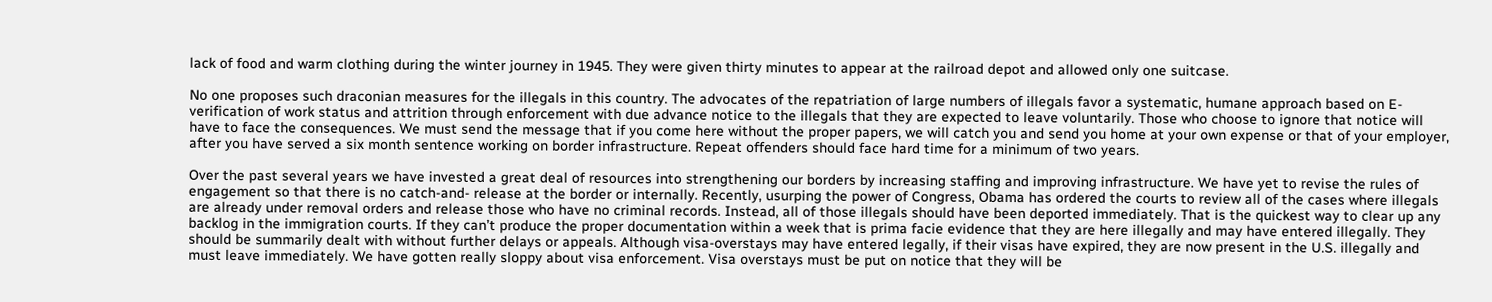lack of food and warm clothing during the winter journey in 1945. They were given thirty minutes to appear at the railroad depot and allowed only one suitcase.

No one proposes such draconian measures for the illegals in this country. The advocates of the repatriation of large numbers of illegals favor a systematic, humane approach based on E-verification of work status and attrition through enforcement with due advance notice to the illegals that they are expected to leave voluntarily. Those who choose to ignore that notice will have to face the consequences. We must send the message that if you come here without the proper papers, we will catch you and send you home at your own expense or that of your employer, after you have served a six month sentence working on border infrastructure. Repeat offenders should face hard time for a minimum of two years.

Over the past several years we have invested a great deal of resources into strengthening our borders by increasing staffing and improving infrastructure. We have yet to revise the rules of engagement so that there is no catch-and- release at the border or internally. Recently, usurping the power of Congress, Obama has ordered the courts to review all of the cases where illegals are already under removal orders and release those who have no criminal records. Instead, all of those illegals should have been deported immediately. That is the quickest way to clear up any backlog in the immigration courts. If they can’t produce the proper documentation within a week that is prima facie evidence that they are here illegally and may have entered illegally. They should be summarily dealt with without further delays or appeals. Although visa-overstays may have entered legally, if their visas have expired, they are now present in the U.S. illegally and must leave immediately. We have gotten really sloppy about visa enforcement. Visa overstays must be put on notice that they will be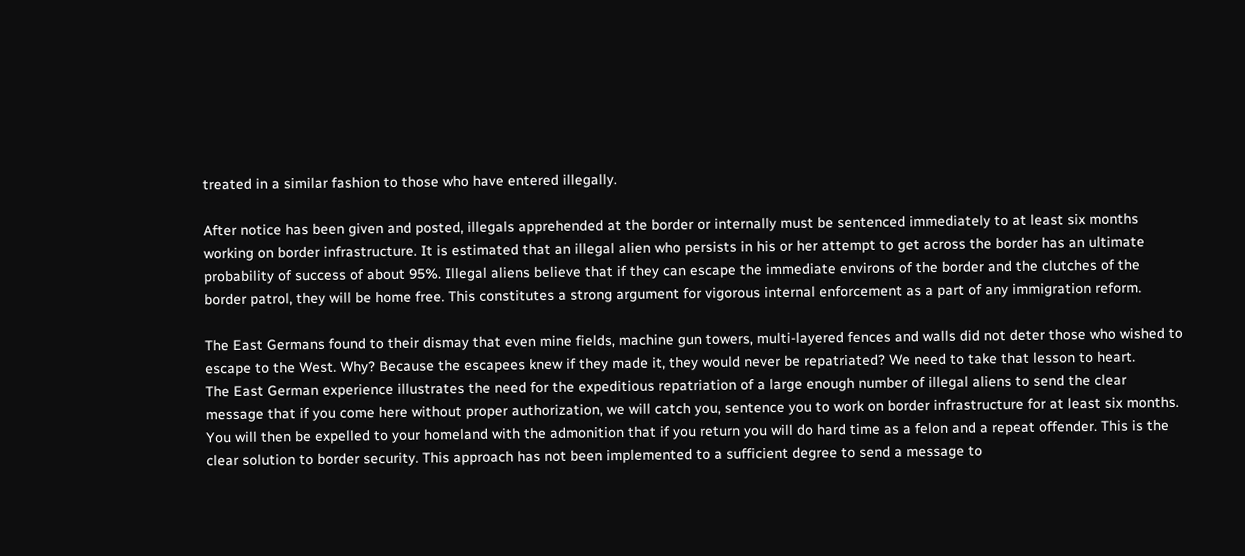treated in a similar fashion to those who have entered illegally.

After notice has been given and posted, illegals apprehended at the border or internally must be sentenced immediately to at least six months working on border infrastructure. It is estimated that an illegal alien who persists in his or her attempt to get across the border has an ultimate probability of success of about 95%. Illegal aliens believe that if they can escape the immediate environs of the border and the clutches of the border patrol, they will be home free. This constitutes a strong argument for vigorous internal enforcement as a part of any immigration reform.

The East Germans found to their dismay that even mine fields, machine gun towers, multi-layered fences and walls did not deter those who wished to escape to the West. Why? Because the escapees knew if they made it, they would never be repatriated? We need to take that lesson to heart.
The East German experience illustrates the need for the expeditious repatriation of a large enough number of illegal aliens to send the clear message that if you come here without proper authorization, we will catch you, sentence you to work on border infrastructure for at least six months. You will then be expelled to your homeland with the admonition that if you return you will do hard time as a felon and a repeat offender. This is the clear solution to border security. This approach has not been implemented to a sufficient degree to send a message to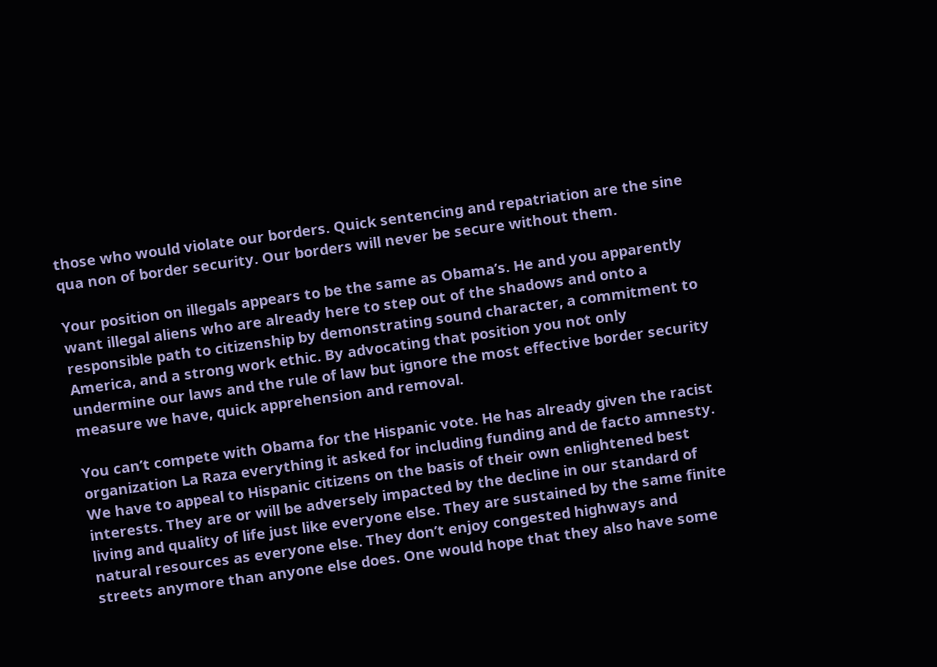those who would violate our borders. Quick sentencing and repatriation are the sine qua non of border security. Our borders will never be secure without them.

Your position on illegals appears to be the same as Obama’s. He and you apparently want illegal aliens who are already here to step out of the shadows and onto a responsible path to citizenship by demonstrating sound character, a commitment to America, and a strong work ethic. By advocating that position you not only undermine our laws and the rule of law but ignore the most effective border security measure we have, quick apprehension and removal.

You can’t compete with Obama for the Hispanic vote. He has already given the racist organization La Raza everything it asked for including funding and de facto amnesty. We have to appeal to Hispanic citizens on the basis of their own enlightened best interests. They are or will be adversely impacted by the decline in our standard of living and quality of life just like everyone else. They are sustained by the same finite natural resources as everyone else. They don’t enjoy congested highways and streets anymore than anyone else does. One would hope that they also have some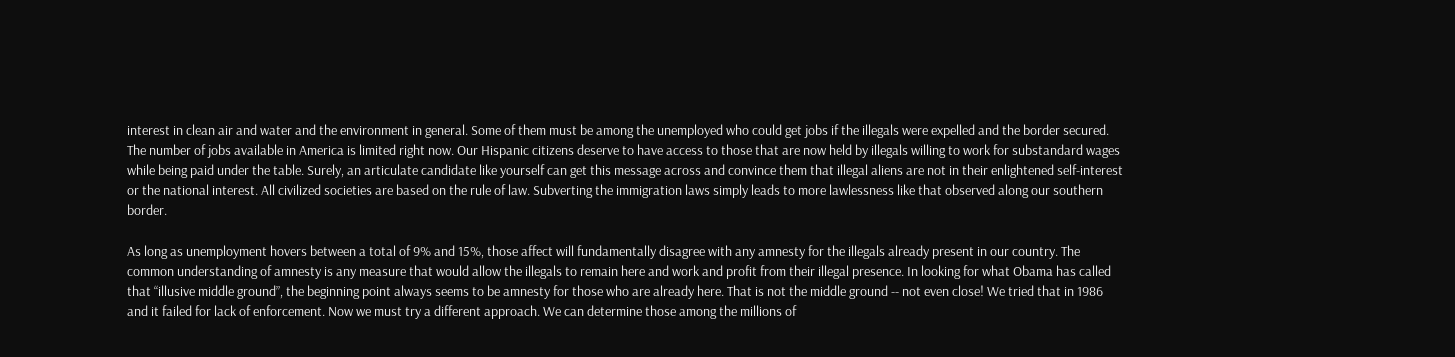interest in clean air and water and the environment in general. Some of them must be among the unemployed who could get jobs if the illegals were expelled and the border secured. The number of jobs available in America is limited right now. Our Hispanic citizens deserve to have access to those that are now held by illegals willing to work for substandard wages while being paid under the table. Surely, an articulate candidate like yourself can get this message across and convince them that illegal aliens are not in their enlightened self-interest or the national interest. All civilized societies are based on the rule of law. Subverting the immigration laws simply leads to more lawlessness like that observed along our southern border.

As long as unemployment hovers between a total of 9% and 15%, those affect will fundamentally disagree with any amnesty for the illegals already present in our country. The common understanding of amnesty is any measure that would allow the illegals to remain here and work and profit from their illegal presence. In looking for what Obama has called that “illusive middle ground”, the beginning point always seems to be amnesty for those who are already here. That is not the middle ground -- not even close! We tried that in 1986 and it failed for lack of enforcement. Now we must try a different approach. We can determine those among the millions of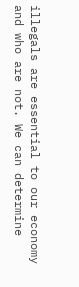illegals are essential to our economy and who are not. We can determine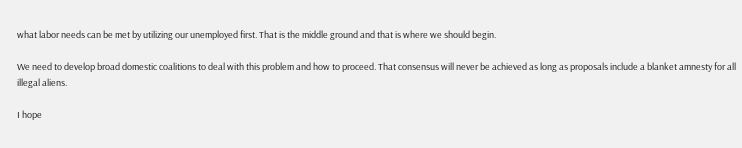what labor needs can be met by utilizing our unemployed first. That is the middle ground and that is where we should begin.

We need to develop broad domestic coalitions to deal with this problem and how to proceed. That consensus will never be achieved as long as proposals include a blanket amnesty for all illegal aliens.

I hope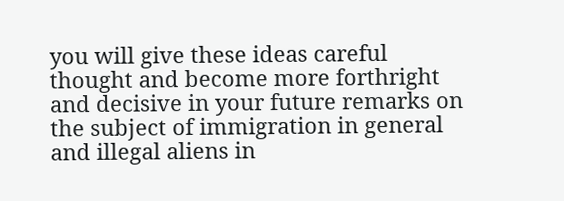you will give these ideas careful thought and become more forthright and decisive in your future remarks on the subject of immigration in general and illegal aliens in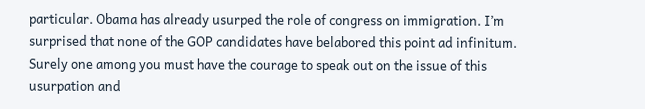particular. Obama has already usurped the role of congress on immigration. I’m surprised that none of the GOP candidates have belabored this point ad infinitum. Surely one among you must have the courage to speak out on the issue of this usurpation and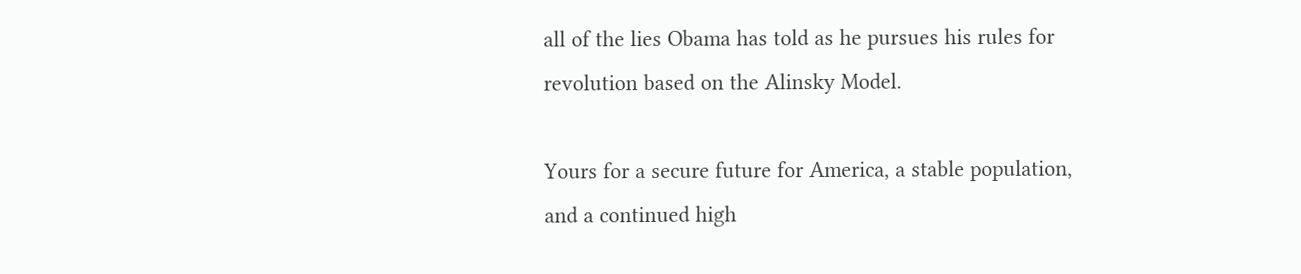all of the lies Obama has told as he pursues his rules for revolution based on the Alinsky Model.

Yours for a secure future for America, a stable population, and a continued high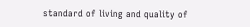standard of living and quality of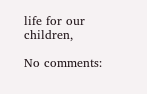life for our children,

No comments: